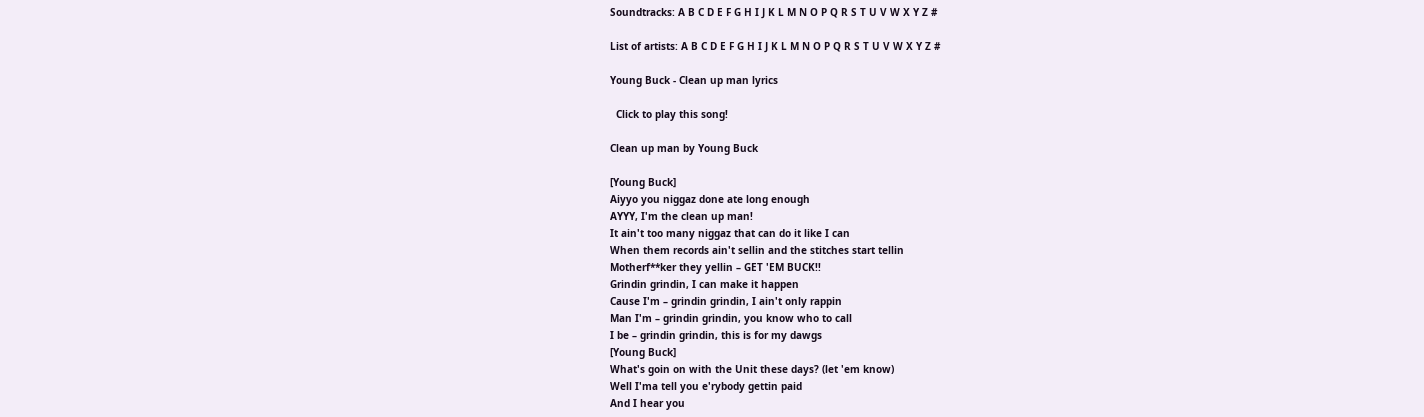Soundtracks: A B C D E F G H I J K L M N O P Q R S T U V W X Y Z #

List of artists: A B C D E F G H I J K L M N O P Q R S T U V W X Y Z #

Young Buck - Clean up man lyrics

  Click to play this song!

Clean up man by Young Buck

[Young Buck]
Aiyyo you niggaz done ate long enough
AYYY, I'm the clean up man!
It ain't too many niggaz that can do it like I can
When them records ain't sellin and the stitches start tellin
Motherf**ker they yellin – GET 'EM BUCK!!
Grindin grindin, I can make it happen
Cause I'm – grindin grindin, I ain't only rappin
Man I'm – grindin grindin, you know who to call
I be – grindin grindin, this is for my dawgs
[Young Buck]
What's goin on with the Unit these days? (let 'em know)
Well I'ma tell you e'rybody gettin paid
And I hear you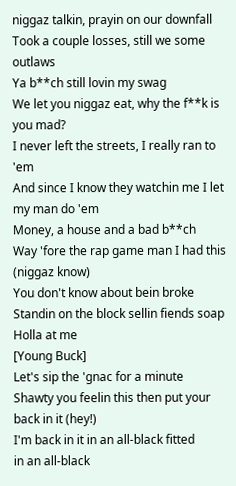niggaz talkin, prayin on our downfall
Took a couple losses, still we some outlaws
Ya b**ch still lovin my swag
We let you niggaz eat, why the f**k is you mad?
I never left the streets, I really ran to 'em
And since I know they watchin me I let my man do 'em
Money, a house and a bad b**ch
Way 'fore the rap game man I had this (niggaz know)
You don't know about bein broke
Standin on the block sellin fiends soap
Holla at me
[Young Buck]
Let's sip the 'gnac for a minute
Shawty you feelin this then put your back in it (hey!)
I'm back in it in an all-black fitted
in an all-black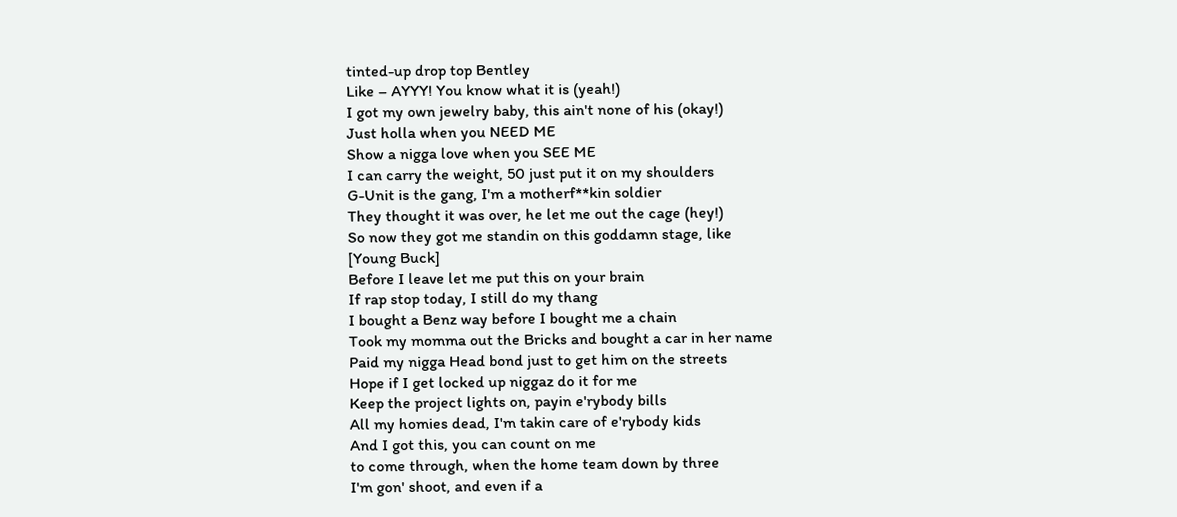tinted-up drop top Bentley
Like – AYYY! You know what it is (yeah!)
I got my own jewelry baby, this ain't none of his (okay!)
Just holla when you NEED ME
Show a nigga love when you SEE ME
I can carry the weight, 50 just put it on my shoulders
G-Unit is the gang, I'm a motherf**kin soldier
They thought it was over, he let me out the cage (hey!)
So now they got me standin on this goddamn stage, like
[Young Buck]
Before I leave let me put this on your brain
If rap stop today, I still do my thang
I bought a Benz way before I bought me a chain
Took my momma out the Bricks and bought a car in her name
Paid my nigga Head bond just to get him on the streets
Hope if I get locked up niggaz do it for me
Keep the project lights on, payin e'rybody bills
All my homies dead, I'm takin care of e'rybody kids
And I got this, you can count on me
to come through, when the home team down by three
I'm gon' shoot, and even if a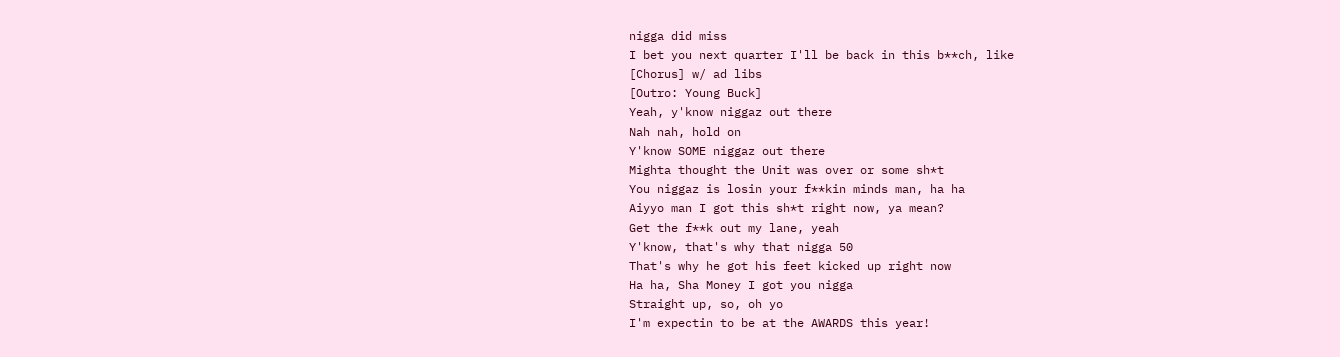nigga did miss
I bet you next quarter I'll be back in this b**ch, like
[Chorus] w/ ad libs
[Outro: Young Buck]
Yeah, y'know niggaz out there
Nah nah, hold on
Y'know SOME niggaz out there
Mighta thought the Unit was over or some sh*t
You niggaz is losin your f**kin minds man, ha ha
Aiyyo man I got this sh*t right now, ya mean?
Get the f**k out my lane, yeah
Y'know, that's why that nigga 50
That's why he got his feet kicked up right now
Ha ha, Sha Money I got you nigga
Straight up, so, oh yo
I'm expectin to be at the AWARDS this year!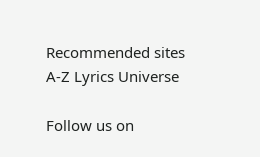Recommended sites
A-Z Lyrics Universe

Follow us on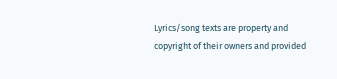Lyrics/song texts are property and copyright of their owners and provided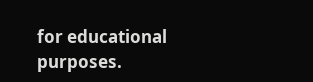for educational purposes.